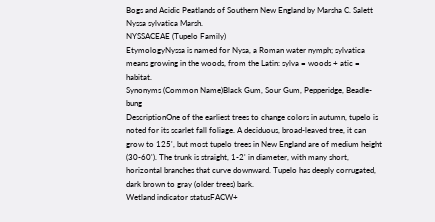Bogs and Acidic Peatlands of Southern New England by Marsha C. Salett
Nyssa sylvatica Marsh.
NYSSACEAE (Tupelo Family)
EtymologyNyssa is named for Nysa, a Roman water nymph; sylvatica means growing in the woods, from the Latin: sylva = woods + atic = habitat.
Synonyms (Common Name)Black Gum, Sour Gum, Pepperidge, Beadle-bung
DescriptionOne of the earliest trees to change colors in autumn, tupelo is noted for its scarlet fall foliage. A deciduous, broad-leaved tree, it can grow to 125', but most tupelo trees in New England are of medium height (30-60'). The trunk is straight, 1-2' in diameter, with many short, horizontal branches that curve downward. Tupelo has deeply corrugated, dark brown to gray (older trees) bark.
Wetland indicator statusFACW+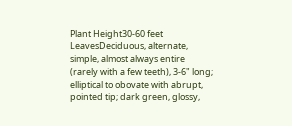Plant Height30-60 feet
LeavesDeciduous, alternate, simple, almost always entire (rarely with a few teeth), 3-6" long; elliptical to obovate with abrupt, pointed tip; dark green, glossy,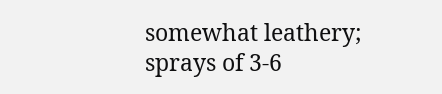somewhat leathery; sprays of 3-6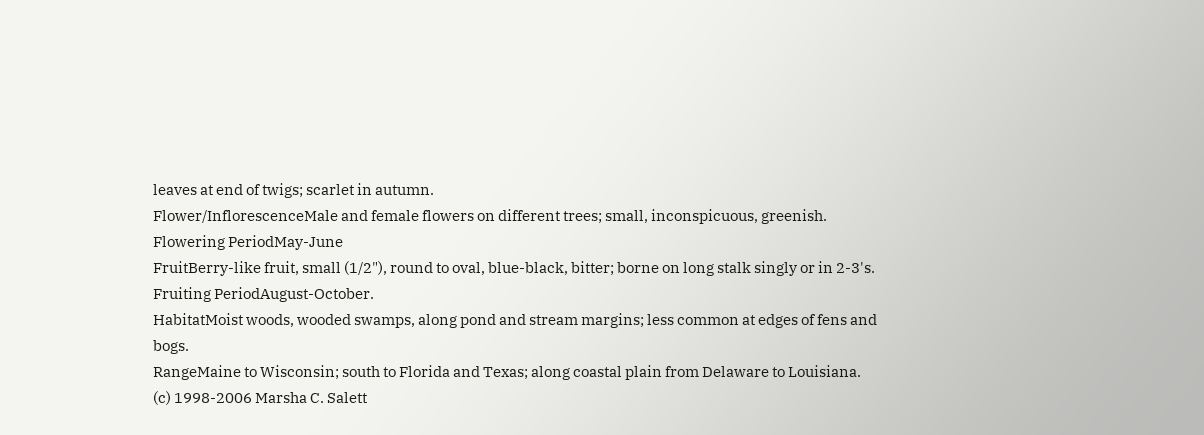leaves at end of twigs; scarlet in autumn.
Flower/InflorescenceMale and female flowers on different trees; small, inconspicuous, greenish.
Flowering PeriodMay-June
FruitBerry-like fruit, small (1/2"), round to oval, blue-black, bitter; borne on long stalk singly or in 2-3's.
Fruiting PeriodAugust-October.
HabitatMoist woods, wooded swamps, along pond and stream margins; less common at edges of fens and bogs.
RangeMaine to Wisconsin; south to Florida and Texas; along coastal plain from Delaware to Louisiana.
(c) 1998-2006 Marsha C. Salett